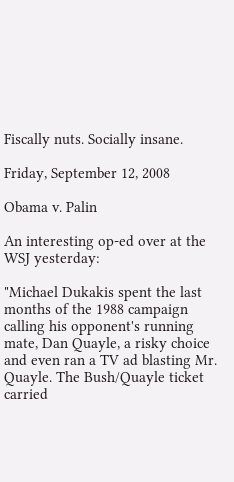Fiscally nuts. Socially insane.

Friday, September 12, 2008

Obama v. Palin

An interesting op-ed over at the WSJ yesterday:

"Michael Dukakis spent the last months of the 1988 campaign calling his opponent's running mate, Dan Quayle, a risky choice and even ran a TV ad blasting Mr. Quayle. The Bush/Quayle ticket carried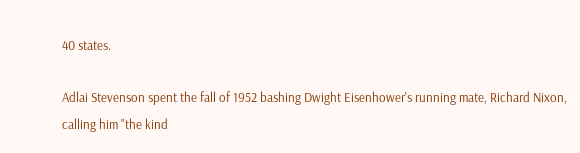40 states.

Adlai Stevenson spent the fall of 1952 bashing Dwight Eisenhower's running mate, Richard Nixon, calling him "the kind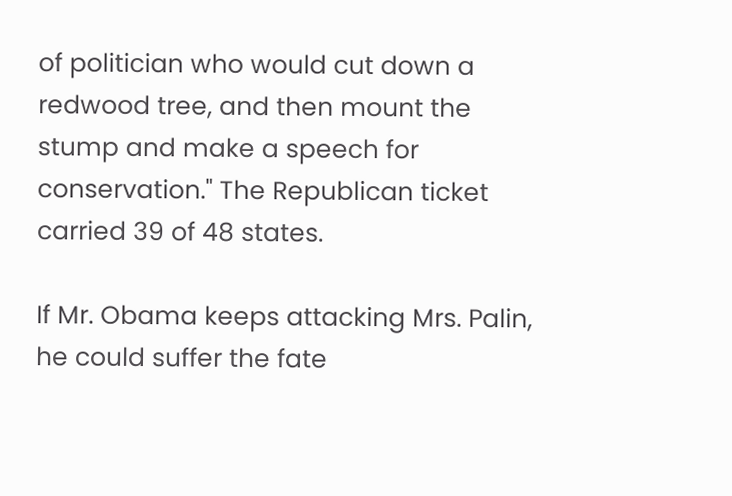of politician who would cut down a redwood tree, and then mount the stump and make a speech for conservation." The Republican ticket carried 39 of 48 states.

If Mr. Obama keeps attacking Mrs. Palin, he could suffer the fate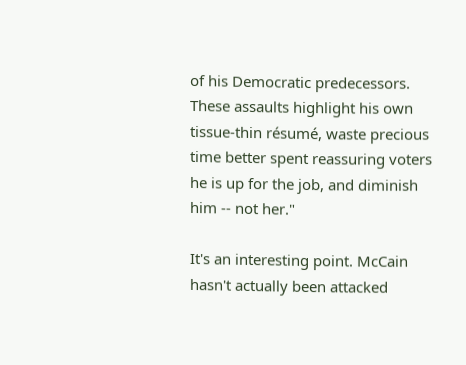of his Democratic predecessors. These assaults highlight his own tissue-thin résumé, waste precious time better spent reassuring voters he is up for the job, and diminish him -- not her."

It's an interesting point. McCain hasn't actually been attacked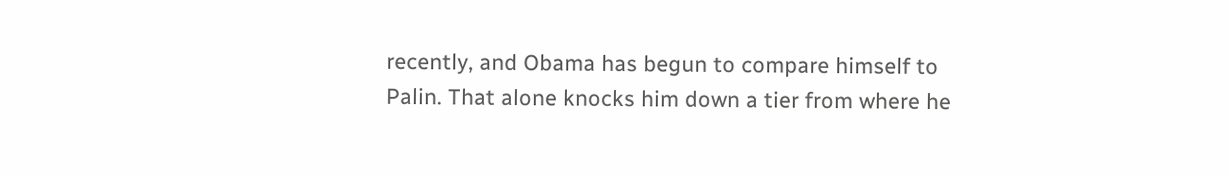recently, and Obama has begun to compare himself to Palin. That alone knocks him down a tier from where he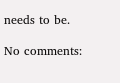needs to be.

No comments: